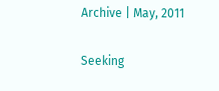Archive | May, 2011

Seeking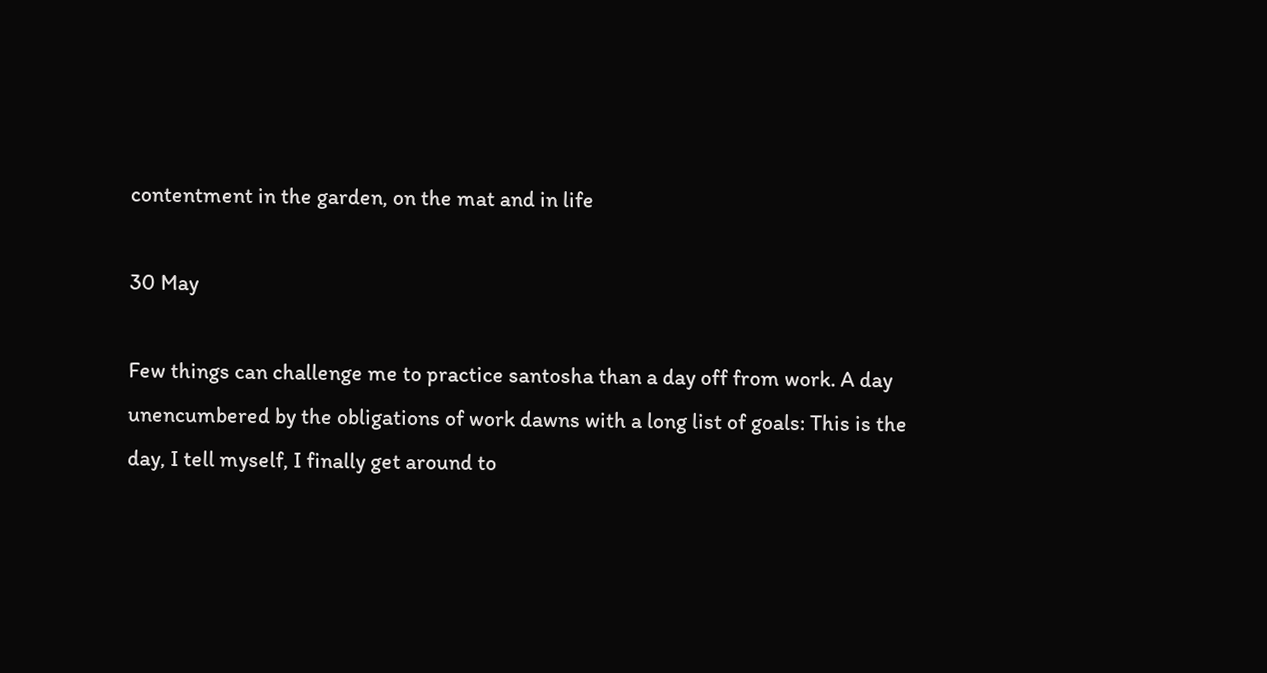contentment in the garden, on the mat and in life

30 May

Few things can challenge me to practice santosha than a day off from work. A day unencumbered by the obligations of work dawns with a long list of goals: This is the day, I tell myself, I finally get around to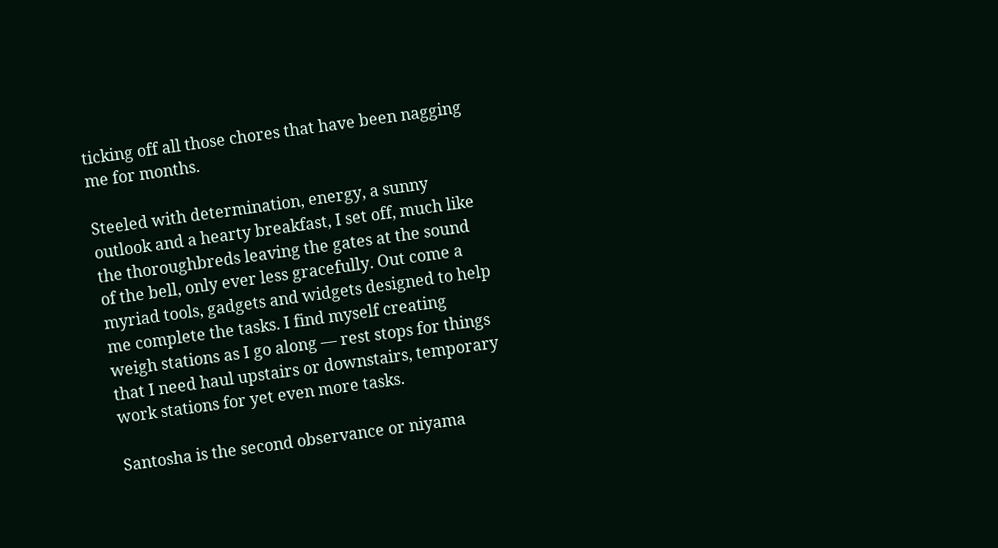ticking off all those chores that have been nagging me for months.

Steeled with determination, energy, a sunny outlook and a hearty breakfast, I set off, much like the thoroughbreds leaving the gates at the sound of the bell, only ever less gracefully. Out come a myriad tools, gadgets and widgets designed to help me complete the tasks. I find myself creating weigh stations as I go along — rest stops for things that I need haul upstairs or downstairs, temporary work stations for yet even more tasks.

Santosha is the second observance or niyama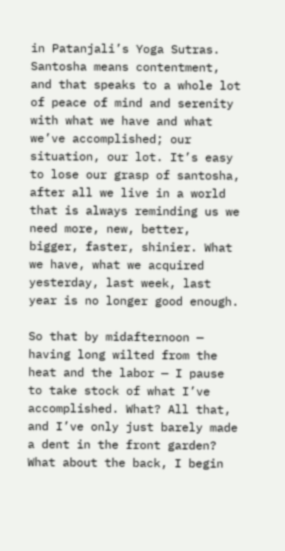in Patanjali’s Yoga Sutras. Santosha means contentment, and that speaks to a whole lot of peace of mind and serenity with what we have and what we’ve accomplished; our situation, our lot. It’s easy to lose our grasp of santosha, after all we live in a world that is always reminding us we need more, new, better, bigger, faster, shinier. What we have, what we acquired yesterday, last week, last year is no longer good enough.

So that by midafternoon — having long wilted from the heat and the labor — I pause to take stock of what I’ve accomplished. What? All that, and I’ve only just barely made a dent in the front garden? What about the back, I begin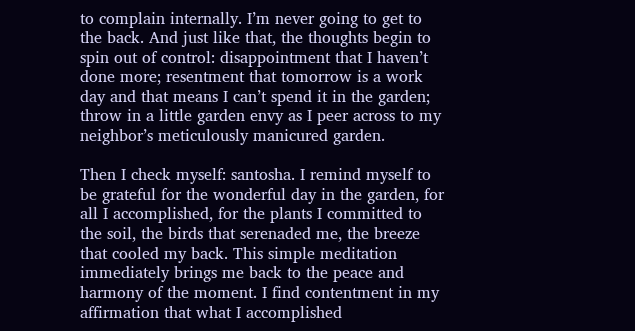to complain internally. I’m never going to get to the back. And just like that, the thoughts begin to spin out of control: disappointment that I haven’t done more; resentment that tomorrow is a work day and that means I can’t spend it in the garden; throw in a little garden envy as I peer across to my neighbor’s meticulously manicured garden.

Then I check myself: santosha. I remind myself to be grateful for the wonderful day in the garden, for all I accomplished, for the plants I committed to the soil, the birds that serenaded me, the breeze that cooled my back. This simple meditation immediately brings me back to the peace and harmony of the moment. I find contentment in my affirmation that what I accomplished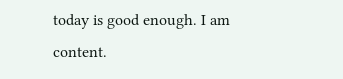today is good enough. I am content.